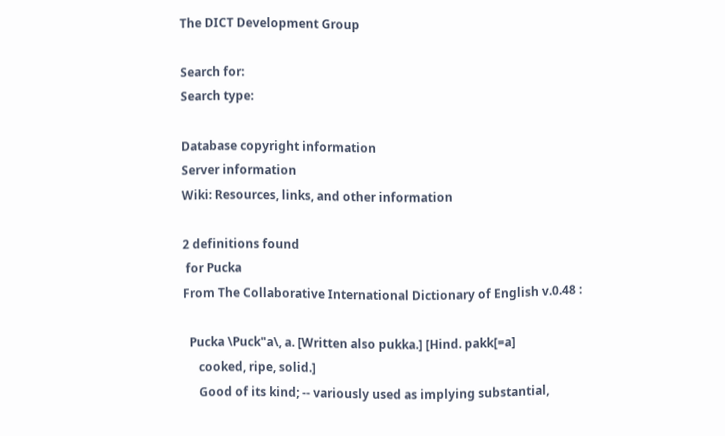The DICT Development Group

Search for:
Search type:

Database copyright information
Server information
Wiki: Resources, links, and other information

2 definitions found
 for Pucka
From The Collaborative International Dictionary of English v.0.48 :

  Pucka \Puck"a\, a. [Written also pukka.] [Hind. pakk[=a]
     cooked, ripe, solid.]
     Good of its kind; -- variously used as implying substantial,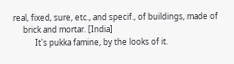real, fixed, sure, etc., and specif., of buildings, made of
     brick and mortar. [India]
           It's pukka famine, by the looks of it.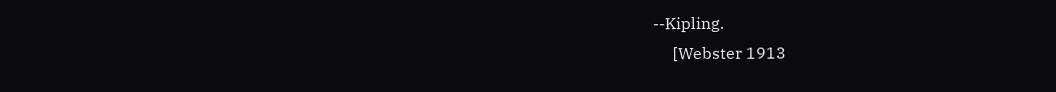--Kipling.
     [Webster 1913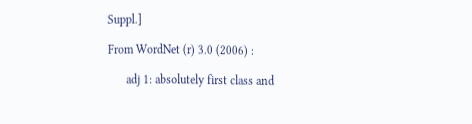Suppl.]

From WordNet (r) 3.0 (2006) :

      adj 1: absolutely first class and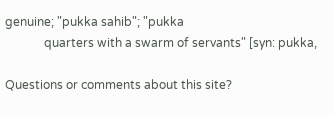genuine; "pukka sahib"; "pukka
             quarters with a swarm of servants" [syn: pukka,

Questions or comments about this site?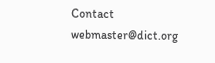Contact webmaster@dict.org